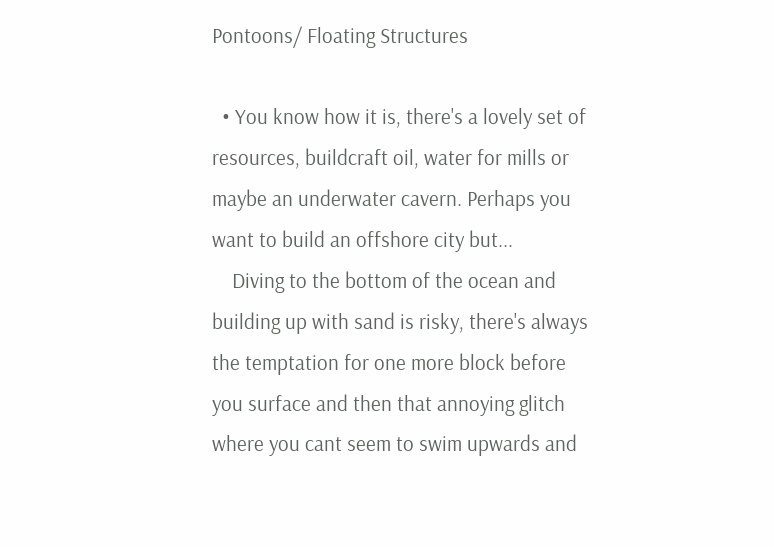Pontoons/ Floating Structures

  • You know how it is, there's a lovely set of resources, buildcraft oil, water for mills or maybe an underwater cavern. Perhaps you want to build an offshore city but...
    Diving to the bottom of the ocean and building up with sand is risky, there's always the temptation for one more block before you surface and then that annoying glitch where you cant seem to swim upwards and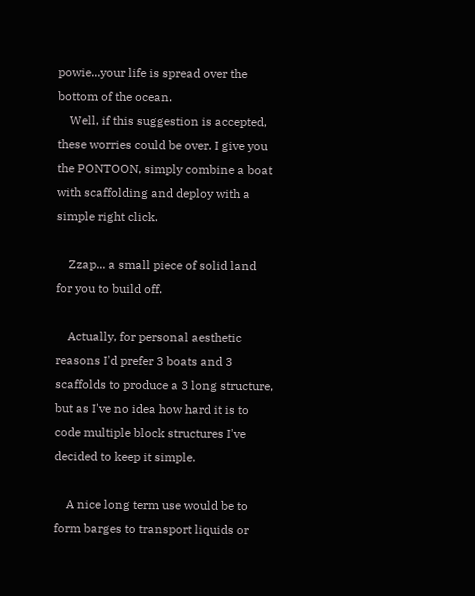powie...your life is spread over the bottom of the ocean.
    Well, if this suggestion is accepted, these worries could be over. I give you the PONTOON, simply combine a boat with scaffolding and deploy with a simple right click.

    Zzap... a small piece of solid land for you to build off.

    Actually, for personal aesthetic reasons I'd prefer 3 boats and 3 scaffolds to produce a 3 long structure, but as I've no idea how hard it is to code multiple block structures I've decided to keep it simple.

    A nice long term use would be to form barges to transport liquids or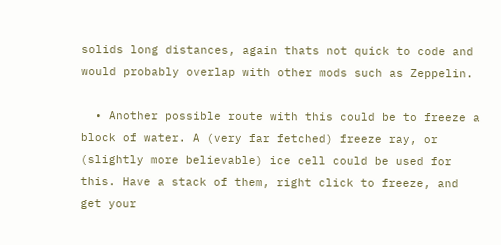solids long distances, again thats not quick to code and would probably overlap with other mods such as Zeppelin.

  • Another possible route with this could be to freeze a block of water. A (very far fetched) freeze ray, or (slightly more believable) ice cell could be used for this. Have a stack of them, right click to freeze, and get your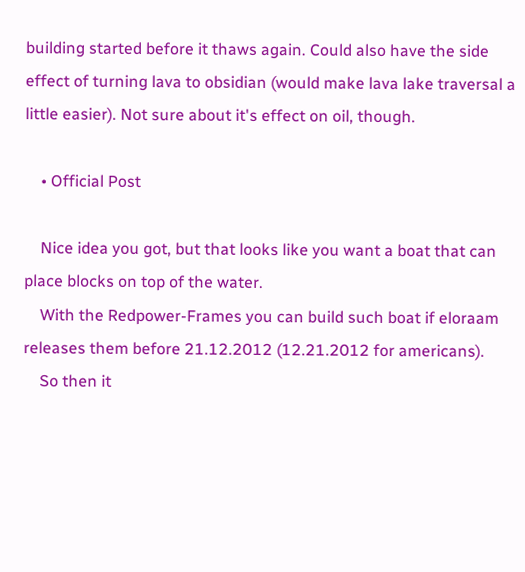building started before it thaws again. Could also have the side effect of turning lava to obsidian (would make lava lake traversal a little easier). Not sure about it's effect on oil, though.

    • Official Post

    Nice idea you got, but that looks like you want a boat that can place blocks on top of the water.
    With the Redpower-Frames you can build such boat if eloraam releases them before 21.12.2012 (12.21.2012 for americans).
    So then it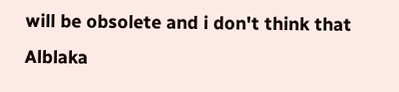will be obsolete and i don't think that Alblaka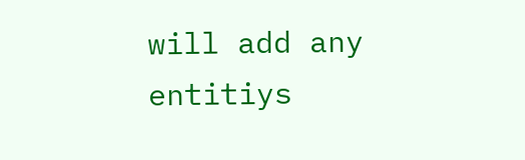will add any entitiys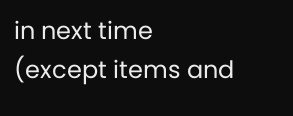in next time (except items and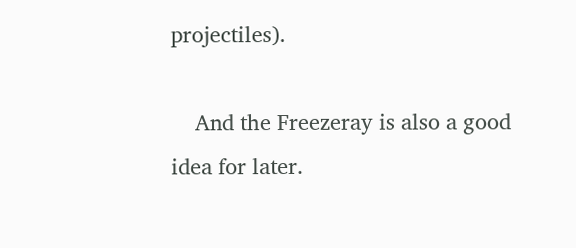projectiles).

    And the Freezeray is also a good idea for later.